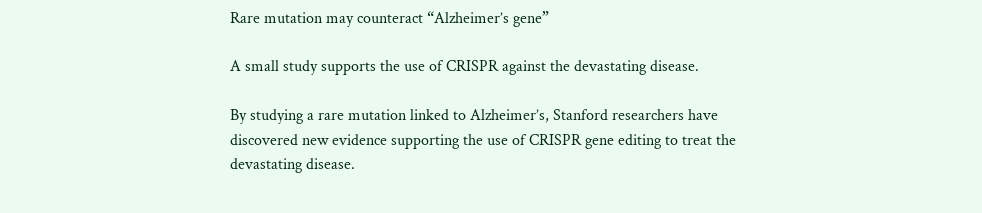Rare mutation may counteract “Alzheimer’s gene”

A small study supports the use of CRISPR against the devastating disease.

By studying a rare mutation linked to Alzheimer’s, Stanford researchers have discovered new evidence supporting the use of CRISPR gene editing to treat the devastating disease.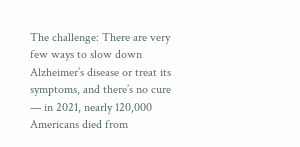The challenge: There are very few ways to slow down Alzheimer’s disease or treat its symptoms, and there’s no cure — in 2021, nearly 120,000 Americans died from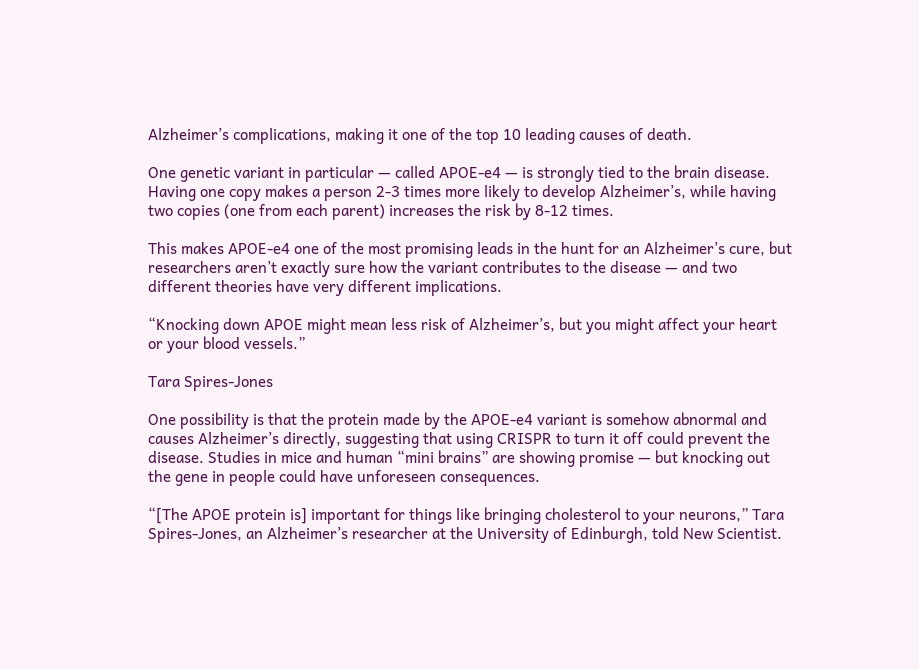Alzheimer’s complications, making it one of the top 10 leading causes of death.

One genetic variant in particular — called APOE-e4 — is strongly tied to the brain disease. Having one copy makes a person 2-3 times more likely to develop Alzheimer’s, while having two copies (one from each parent) increases the risk by 8-12 times.

This makes APOE-e4 one of the most promising leads in the hunt for an Alzheimer’s cure, but researchers aren’t exactly sure how the variant contributes to the disease — and two different theories have very different implications.

“Knocking down APOE might mean less risk of Alzheimer’s, but you might affect your heart or your blood vessels.”

Tara Spires-Jones

One possibility is that the protein made by the APOE-e4 variant is somehow abnormal and causes Alzheimer’s directly, suggesting that using CRISPR to turn it off could prevent the disease. Studies in mice and human “mini brains” are showing promise — but knocking out the gene in people could have unforeseen consequences.

“[The APOE protein is] important for things like bringing cholesterol to your neurons,” Tara Spires-Jones, an Alzheimer’s researcher at the University of Edinburgh, told New Scientist.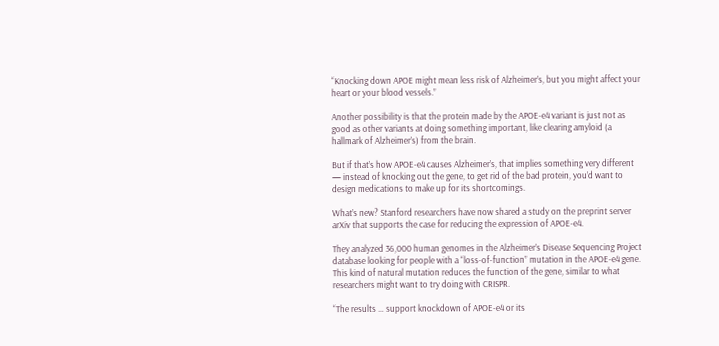“Knocking down APOE might mean less risk of Alzheimer’s, but you might affect your heart or your blood vessels.”

Another possibility is that the protein made by the APOE-e4 variant is just not as good as other variants at doing something important, like clearing amyloid (a hallmark of Alzheimer’s) from the brain.

But if that’s how APOE-e4 causes Alzheimer’s, that implies something very different — instead of knocking out the gene, to get rid of the bad protein, you’d want to design medications to make up for its shortcomings.

What’s new? Stanford researchers have now shared a study on the preprint server arXiv that supports the case for reducing the expression of APOE-e4.

They analyzed 36,000 human genomes in the Alzheimer’s Disease Sequencing Project database looking for people with a “loss-of-function” mutation in the APOE-e4 gene. This kind of natural mutation reduces the function of the gene, similar to what researchers might want to try doing with CRISPR.

“The results … support knockdown of APOE-e4 or its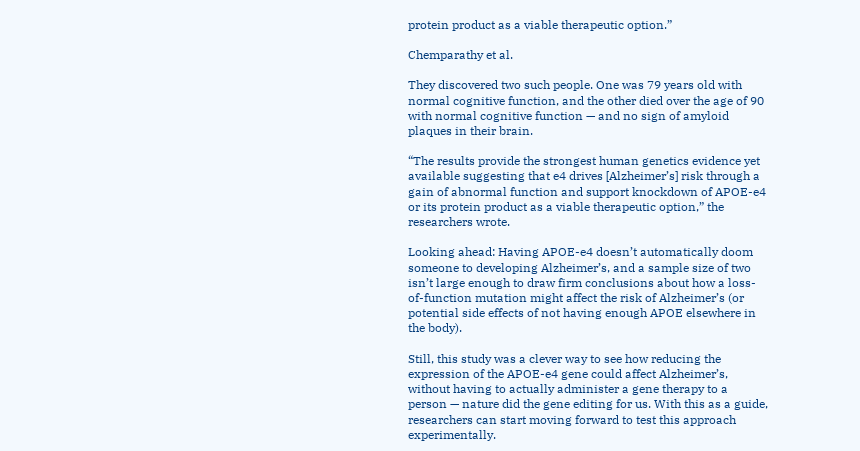protein product as a viable therapeutic option.”

Chemparathy et al.

They discovered two such people. One was 79 years old with normal cognitive function, and the other died over the age of 90 with normal cognitive function — and no sign of amyloid plaques in their brain.

“The results provide the strongest human genetics evidence yet available suggesting that e4 drives [Alzheimer’s] risk through a gain of abnormal function and support knockdown of APOE-e4 or its protein product as a viable therapeutic option,” the researchers wrote.

Looking ahead: Having APOE-e4 doesn’t automatically doom someone to developing Alzheimer’s, and a sample size of two isn’t large enough to draw firm conclusions about how a loss-of-function mutation might affect the risk of Alzheimer’s (or potential side effects of not having enough APOE elsewhere in the body).

Still, this study was a clever way to see how reducing the expression of the APOE-e4 gene could affect Alzheimer’s, without having to actually administer a gene therapy to a person — nature did the gene editing for us. With this as a guide, researchers can start moving forward to test this approach experimentally.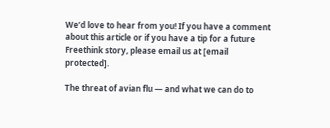We’d love to hear from you! If you have a comment about this article or if you have a tip for a future Freethink story, please email us at [email protected].

The threat of avian flu — and what we can do to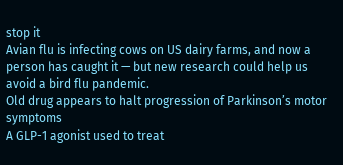stop it
Avian flu is infecting cows on US dairy farms, and now a person has caught it — but new research could help us avoid a bird flu pandemic.
Old drug appears to halt progression of Parkinson’s motor symptoms
A GLP-1 agonist used to treat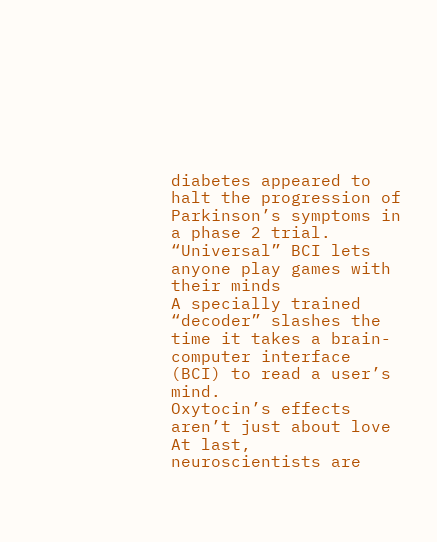diabetes appeared to halt the progression of Parkinson’s symptoms in a phase 2 trial.
“Universal” BCI lets anyone play games with their minds
A specially trained “decoder” slashes the time it takes a brain-computer interface (BCI) to read a user’s mind.
Oxytocin’s effects aren’t just about love
At last, neuroscientists are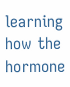learning how the hormone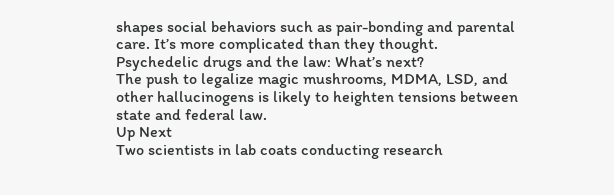shapes social behaviors such as pair-bonding and parental care. It’s more complicated than they thought.
Psychedelic drugs and the law: What’s next?
The push to legalize magic mushrooms, MDMA, LSD, and other hallucinogens is likely to heighten tensions between state and federal law.
Up Next
Two scientists in lab coats conducting research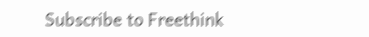Subscribe to Freethink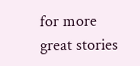for more great stories